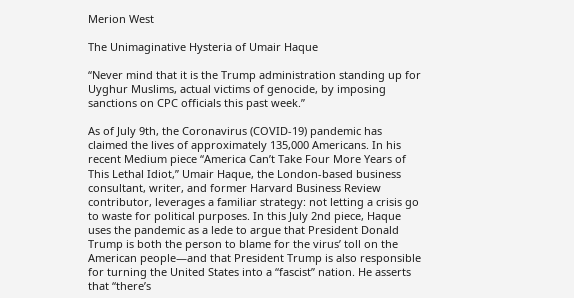Merion West

The Unimaginative Hysteria of Umair Haque

“Never mind that it is the Trump administration standing up for Uyghur Muslims, actual victims of genocide, by imposing sanctions on CPC officials this past week.”

As of July 9th, the Coronavirus (COVID-19) pandemic has  claimed the lives of approximately 135,000 Americans. In his recent Medium piece “America Can’t Take Four More Years of This Lethal Idiot,” Umair Haque, the London-based business consultant, writer, and former Harvard Business Review contributor, leverages a familiar strategy: not letting a crisis go to waste for political purposes. In this July 2nd piece, Haque uses the pandemic as a lede to argue that President Donald Trump is both the person to blame for the virus’ toll on the American people—and that President Trump is also responsible for turning the United States into a “fascist” nation. He asserts that “there’s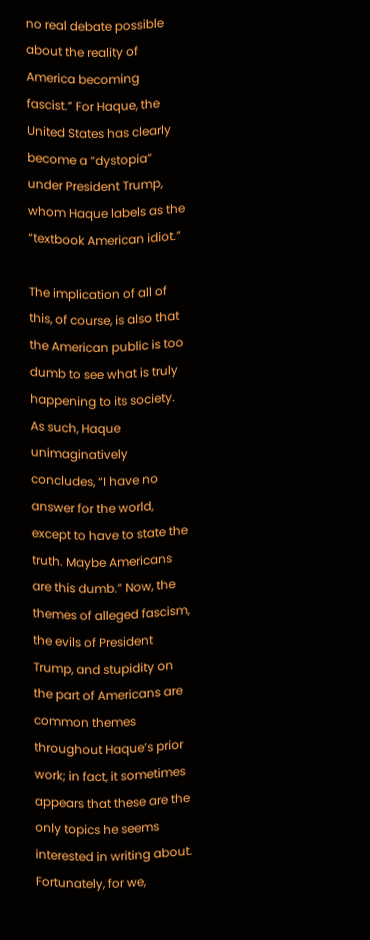no real debate possible about the reality of America becoming fascist.” For Haque, the United States has clearly become a “dystopia” under President Trump, whom Haque labels as the “textbook American idiot.”

The implication of all of this, of course, is also that the American public is too dumb to see what is truly happening to its society. As such, Haque unimaginatively concludes, “I have no answer for the world, except to have to state the truth. Maybe Americans are this dumb.” Now, the themes of alleged fascism, the evils of President Trump, and stupidity on the part of Americans are common themes throughout Haque’s prior work; in fact, it sometimes appears that these are the only topics he seems interested in writing about. Fortunately, for we,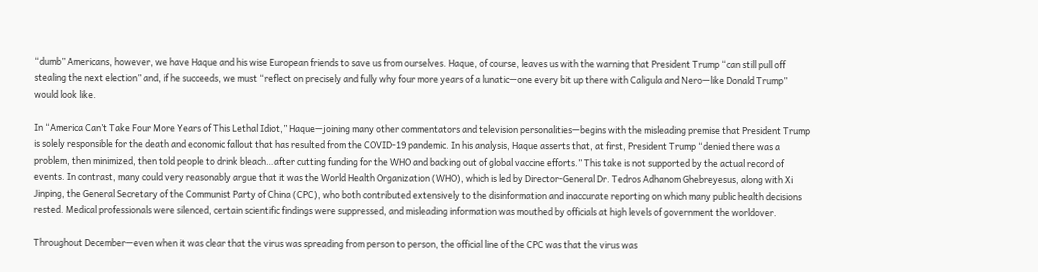“dumb” Americans, however, we have Haque and his wise European friends to save us from ourselves. Haque, of course, leaves us with the warning that President Trump “can still pull off stealing the next election” and, if he succeeds, we must “reflect on precisely and fully why four more years of a lunatic—one every bit up there with Caligula and Nero—like Donald Trump” would look like.

In “America Can’t Take Four More Years of This Lethal Idiot,” Haque—joining many other commentators and television personalities—begins with the misleading premise that President Trump is solely responsible for the death and economic fallout that has resulted from the COVID-19 pandemic. In his analysis, Haque asserts that, at first, President Trump “denied there was a problem, then minimized, then told people to drink bleach…after cutting funding for the WHO and backing out of global vaccine efforts.” This take is not supported by the actual record of events. In contrast, many could very reasonably argue that it was the World Health Organization (WHO), which is led by Director-General Dr. Tedros Adhanom Ghebreyesus, along with Xi Jinping, the General Secretary of the Communist Party of China (CPC), who both contributed extensively to the disinformation and inaccurate reporting on which many public health decisions rested. Medical professionals were silenced, certain scientific findings were suppressed, and misleading information was mouthed by officials at high levels of government the worldover.

Throughout December—even when it was clear that the virus was spreading from person to person, the official line of the CPC was that the virus was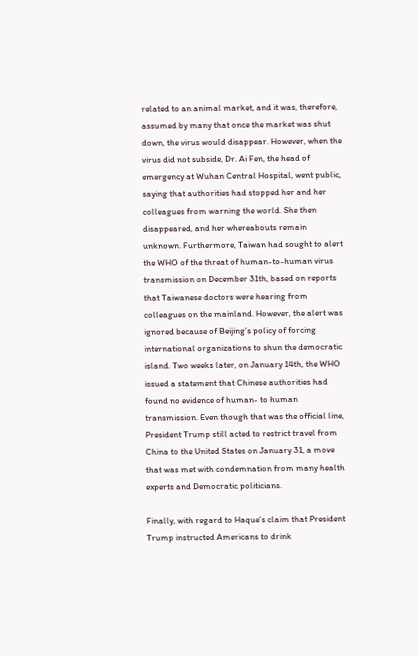related to an animal market, and it was, therefore, assumed by many that once the market was shut down, the virus would disappear. However, when the virus did not subside, Dr. Ai Fen, the head of emergency at Wuhan Central Hospital, went public, saying that authorities had stopped her and her colleagues from warning the world. She then disappeared, and her whereabouts remain unknown. Furthermore, Taiwan had sought to alert the WHO of the threat of human-to-human virus transmission on December 31th, based on reports that Taiwanese doctors were hearing from colleagues on the mainland. However, the alert was ignored because of Beijing’s policy of forcing international organizations to shun the democratic island. Two weeks later, on January 14th, the WHO issued a statement that Chinese authorities had found no evidence of human- to human transmission. Even though that was the official line, President Trump still acted to restrict travel from China to the United States on January 31, a move that was met with condemnation from many health experts and Democratic politicians.

Finally, with regard to Haque’s claim that President Trump instructed Americans to drink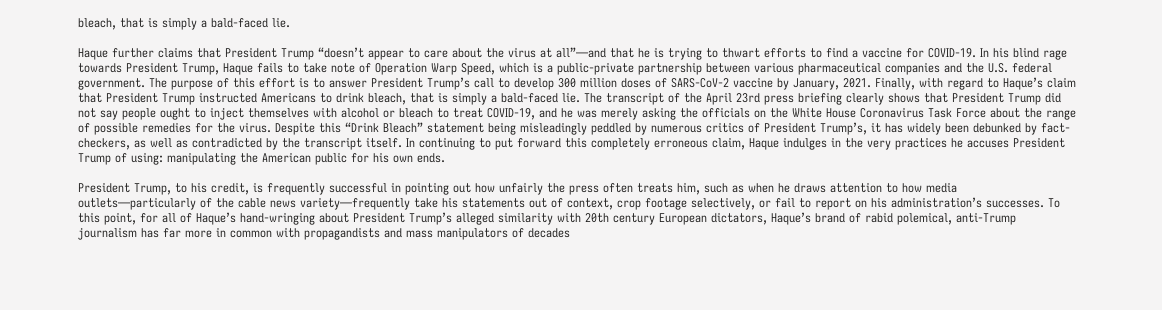bleach, that is simply a bald-faced lie.

Haque further claims that President Trump “doesn’t appear to care about the virus at all”—and that he is trying to thwart efforts to find a vaccine for COVID-19. In his blind rage towards President Trump, Haque fails to take note of Operation Warp Speed, which is a public-private partnership between various pharmaceutical companies and the U.S. federal government. The purpose of this effort is to answer President Trump’s call to develop 300 million doses of SARS-CoV-2 vaccine by January, 2021. Finally, with regard to Haque’s claim that President Trump instructed Americans to drink bleach, that is simply a bald-faced lie. The transcript of the April 23rd press briefing clearly shows that President Trump did not say people ought to inject themselves with alcohol or bleach to treat COVID-19, and he was merely asking the officials on the White House Coronavirus Task Force about the range of possible remedies for the virus. Despite this “Drink Bleach” statement being misleadingly peddled by numerous critics of President Trump’s, it has widely been debunked by fact-checkers, as well as contradicted by the transcript itself. In continuing to put forward this completely erroneous claim, Haque indulges in the very practices he accuses President Trump of using: manipulating the American public for his own ends.

President Trump, to his credit, is frequently successful in pointing out how unfairly the press often treats him, such as when he draws attention to how media outlets—particularly of the cable news variety—frequently take his statements out of context, crop footage selectively, or fail to report on his administration’s successes. To this point, for all of Haque’s hand-wringing about President Trump’s alleged similarity with 20th century European dictators, Haque’s brand of rabid polemical, anti-Trump journalism has far more in common with propagandists and mass manipulators of decades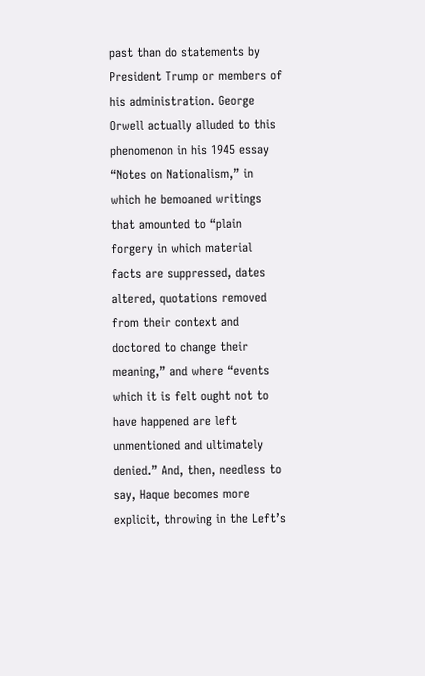past than do statements by President Trump or members of his administration. George Orwell actually alluded to this phenomenon in his 1945 essay “Notes on Nationalism,” in which he bemoaned writings that amounted to “plain forgery in which material facts are suppressed, dates altered, quotations removed from their context and doctored to change their meaning,” and where “events which it is felt ought not to have happened are left unmentioned and ultimately denied.” And, then, needless to say, Haque becomes more explicit, throwing in the Left’s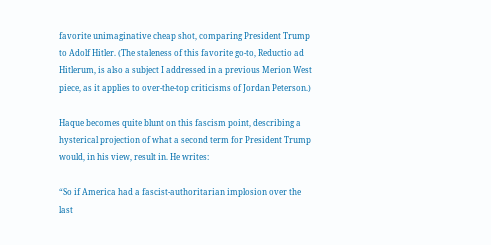favorite unimaginative cheap shot, comparing President Trump to Adolf Hitler. (The staleness of this favorite go-to, Reductio ad Hitlerum, is also a subject I addressed in a previous Merion West piece, as it applies to over-the-top criticisms of Jordan Peterson.)

Haque becomes quite blunt on this fascism point, describing a hysterical projection of what a second term for President Trump would, in his view, result in. He writes:

“So if America had a fascist-authoritarian implosion over the last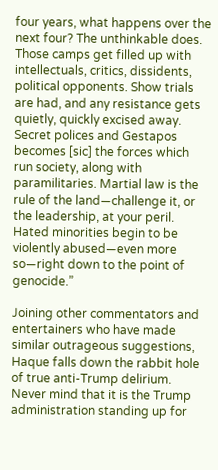four years, what happens over the next four? The unthinkable does. Those camps get filled up with intellectuals, critics, dissidents, political opponents. Show trials are had, and any resistance gets quietly, quickly excised away. Secret polices and Gestapos becomes [sic] the forces which run society, along with paramilitaries. Martial law is the rule of the land—challenge it, or the leadership, at your peril. Hated minorities begin to be violently abused—even more so—right down to the point of genocide.”

Joining other commentators and entertainers who have made similar outrageous suggestions, Haque falls down the rabbit hole of true anti-Trump delirium. Never mind that it is the Trump administration standing up for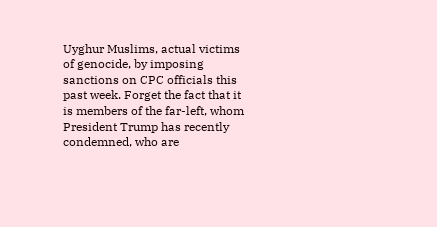Uyghur Muslims, actual victims of genocide, by imposing sanctions on CPC officials this past week. Forget the fact that it is members of the far-left, whom President Trump has recently condemned, who are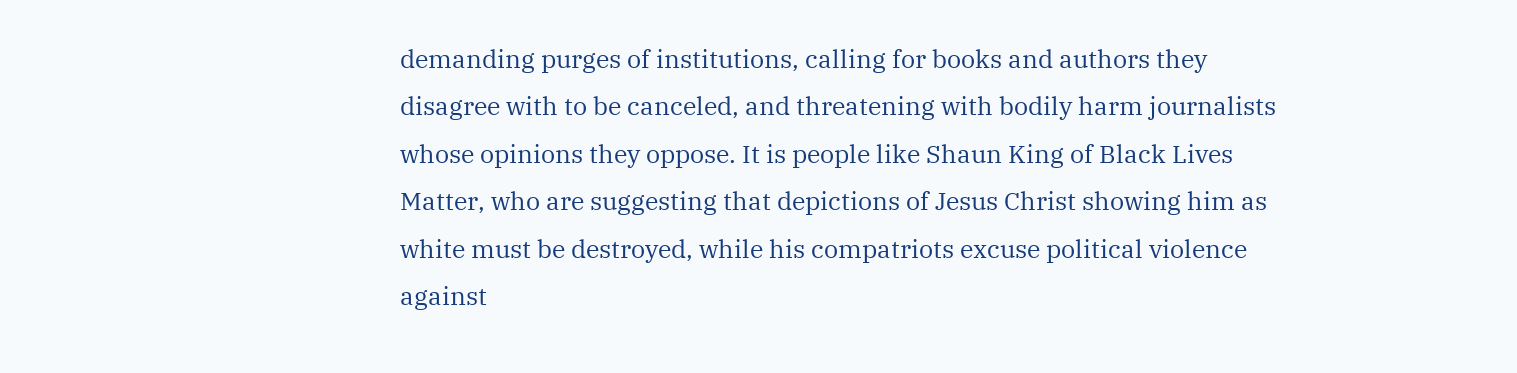demanding purges of institutions, calling for books and authors they disagree with to be canceled, and threatening with bodily harm journalists whose opinions they oppose. It is people like Shaun King of Black Lives Matter, who are suggesting that depictions of Jesus Christ showing him as white must be destroyed, while his compatriots excuse political violence against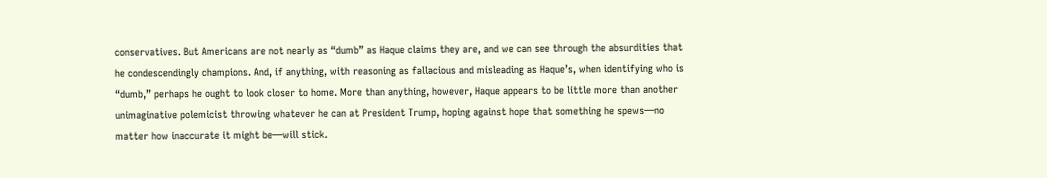conservatives. But Americans are not nearly as “dumb” as Haque claims they are, and we can see through the absurdities that he condescendingly champions. And, if anything, with reasoning as fallacious and misleading as Haque’s, when identifying who is “dumb,” perhaps he ought to look closer to home. More than anything, however, Haque appears to be little more than another unimaginative polemicist throwing whatever he can at President Trump, hoping against hope that something he spews—no matter how inaccurate it might be—will stick.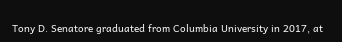Tony D. Senatore graduated from Columbia University in 2017, at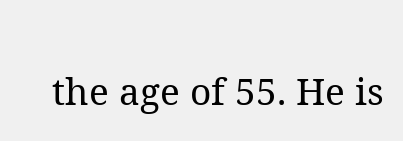the age of 55. He is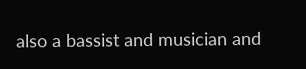also a bassist and musician and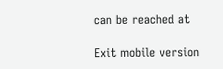can be reached at

Exit mobile version